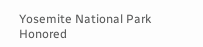Yosemite National Park Honored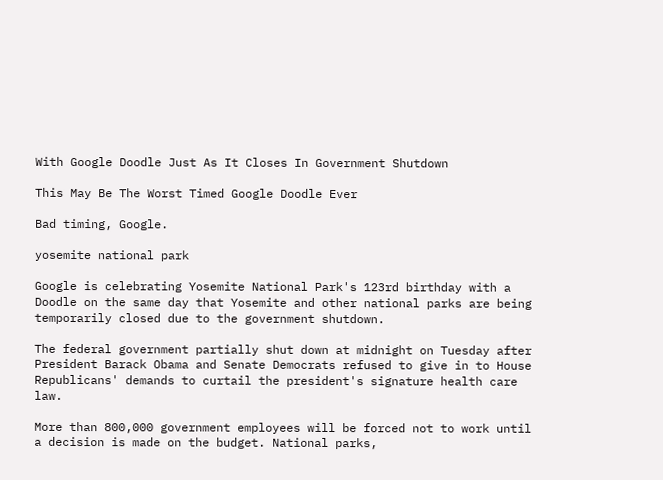With Google Doodle Just As It Closes In Government Shutdown

This May Be The Worst Timed Google Doodle Ever

Bad timing, Google.

yosemite national park

Google is celebrating Yosemite National Park's 123rd birthday with a Doodle on the same day that Yosemite and other national parks are being temporarily closed due to the government shutdown.

The federal government partially shut down at midnight on Tuesday after President Barack Obama and Senate Democrats refused to give in to House Republicans' demands to curtail the president's signature health care law.

More than 800,000 government employees will be forced not to work until a decision is made on the budget. National parks,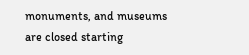monuments, and museums are closed starting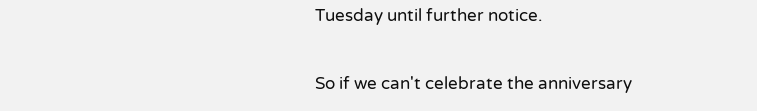Tuesday until further notice.

So if we can't celebrate the anniversary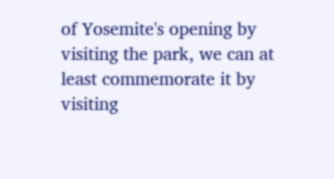of Yosemite's opening by visiting the park, we can at least commemorate it by visiting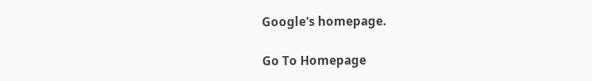Google's homepage.

Go To Homepage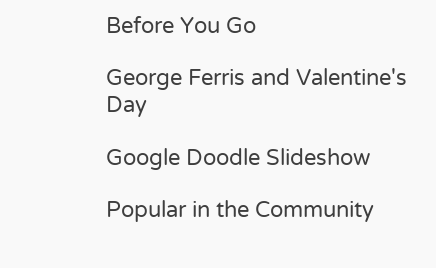Before You Go

George Ferris and Valentine's Day

Google Doodle Slideshow

Popular in the Community